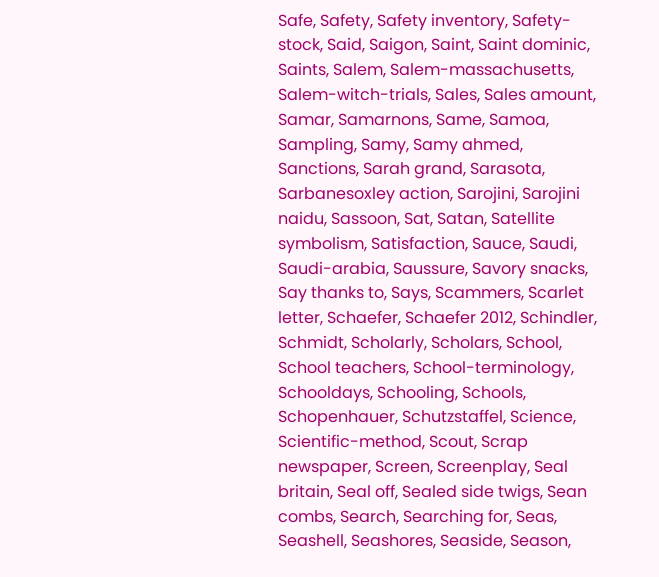Safe, Safety, Safety inventory, Safety-stock, Said, Saigon, Saint, Saint dominic, Saints, Salem, Salem-massachusetts, Salem-witch-trials, Sales, Sales amount, Samar, Samarnons, Same, Samoa, Sampling, Samy, Samy ahmed, Sanctions, Sarah grand, Sarasota, Sarbanesoxley action, Sarojini, Sarojini naidu, Sassoon, Sat, Satan, Satellite symbolism, Satisfaction, Sauce, Saudi, Saudi-arabia, Saussure, Savory snacks, Say thanks to, Says, Scammers, Scarlet letter, Schaefer, Schaefer 2012, Schindler, Schmidt, Scholarly, Scholars, School, School teachers, School-terminology, Schooldays, Schooling, Schools, Schopenhauer, Schutzstaffel, Science, Scientific-method, Scout, Scrap newspaper, Screen, Screenplay, Seal britain, Seal off, Sealed side twigs, Sean combs, Search, Searching for, Seas, Seashell, Seashores, Seaside, Season,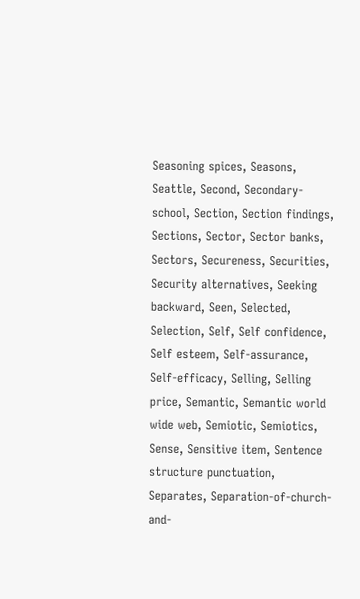Seasoning spices, Seasons, Seattle, Second, Secondary-school, Section, Section findings, Sections, Sector, Sector banks, Sectors, Secureness, Securities, Security alternatives, Seeking backward, Seen, Selected, Selection, Self, Self confidence, Self esteem, Self-assurance, Self-efficacy, Selling, Selling price, Semantic, Semantic world wide web, Semiotic, Semiotics, Sense, Sensitive item, Sentence structure punctuation, Separates, Separation-of-church-and-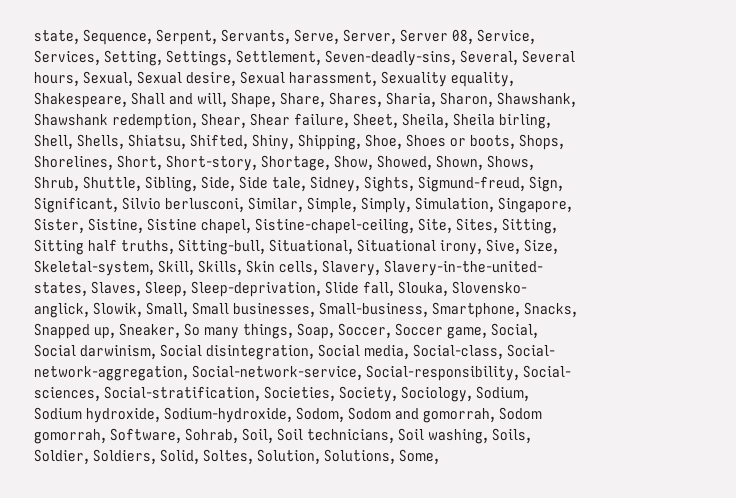state, Sequence, Serpent, Servants, Serve, Server, Server 08, Service, Services, Setting, Settings, Settlement, Seven-deadly-sins, Several, Several hours, Sexual, Sexual desire, Sexual harassment, Sexuality equality, Shakespeare, Shall and will, Shape, Share, Shares, Sharia, Sharon, Shawshank, Shawshank redemption, Shear, Shear failure, Sheet, Sheila, Sheila birling, Shell, Shells, Shiatsu, Shifted, Shiny, Shipping, Shoe, Shoes or boots, Shops, Shorelines, Short, Short-story, Shortage, Show, Showed, Shown, Shows, Shrub, Shuttle, Sibling, Side, Side tale, Sidney, Sights, Sigmund-freud, Sign, Significant, Silvio berlusconi, Similar, Simple, Simply, Simulation, Singapore, Sister, Sistine, Sistine chapel, Sistine-chapel-ceiling, Site, Sites, Sitting, Sitting half truths, Sitting-bull, Situational, Situational irony, Sive, Size, Skeletal-system, Skill, Skills, Skin cells, Slavery, Slavery-in-the-united-states, Slaves, Sleep, Sleep-deprivation, Slide fall, Slouka, Slovensko-anglick, Slowik, Small, Small businesses, Small-business, Smartphone, Snacks, Snapped up, Sneaker, So many things, Soap, Soccer, Soccer game, Social, Social darwinism, Social disintegration, Social media, Social-class, Social-network-aggregation, Social-network-service, Social-responsibility, Social-sciences, Social-stratification, Societies, Society, Sociology, Sodium, Sodium hydroxide, Sodium-hydroxide, Sodom, Sodom and gomorrah, Sodom gomorrah, Software, Sohrab, Soil, Soil technicians, Soil washing, Soils, Soldier, Soldiers, Solid, Soltes, Solution, Solutions, Some,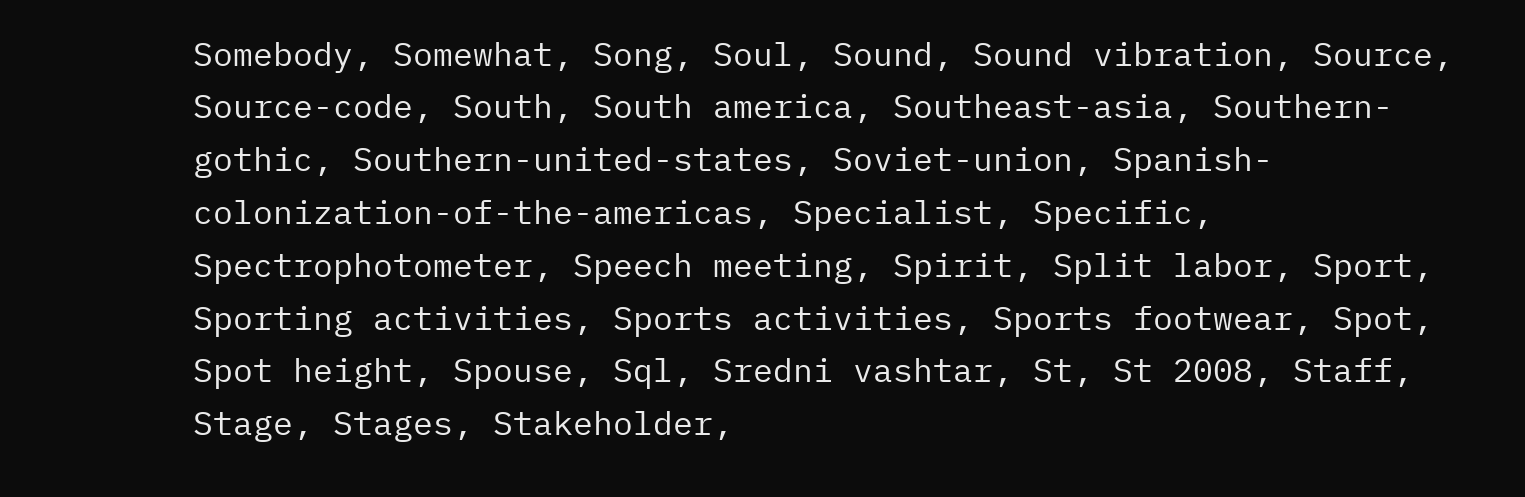Somebody, Somewhat, Song, Soul, Sound, Sound vibration, Source, Source-code, South, South america, Southeast-asia, Southern-gothic, Southern-united-states, Soviet-union, Spanish-colonization-of-the-americas, Specialist, Specific, Spectrophotometer, Speech meeting, Spirit, Split labor, Sport, Sporting activities, Sports activities, Sports footwear, Spot, Spot height, Spouse, Sql, Sredni vashtar, St, St 2008, Staff, Stage, Stages, Stakeholder,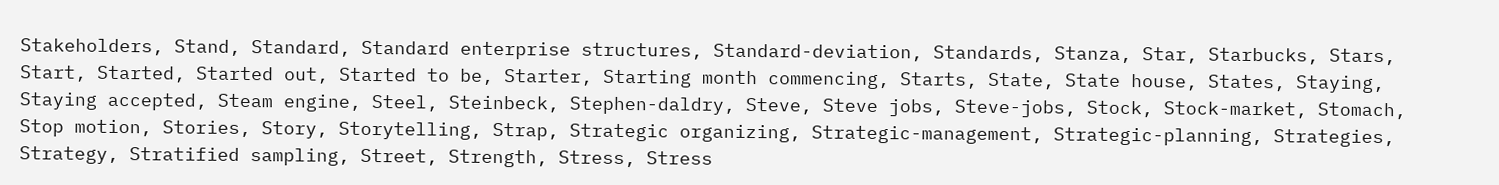Stakeholders, Stand, Standard, Standard enterprise structures, Standard-deviation, Standards, Stanza, Star, Starbucks, Stars, Start, Started, Started out, Started to be, Starter, Starting month commencing, Starts, State, State house, States, Staying, Staying accepted, Steam engine, Steel, Steinbeck, Stephen-daldry, Steve, Steve jobs, Steve-jobs, Stock, Stock-market, Stomach, Stop motion, Stories, Story, Storytelling, Strap, Strategic organizing, Strategic-management, Strategic-planning, Strategies, Strategy, Stratified sampling, Street, Strength, Stress, Stress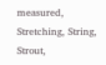measured, Stretching, String, Strout,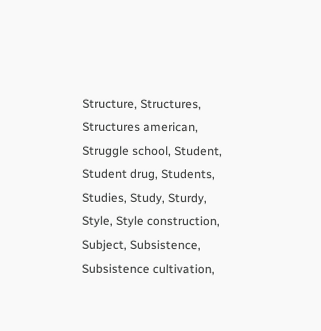Structure, Structures, Structures american, Struggle school, Student, Student drug, Students, Studies, Study, Sturdy, Style, Style construction, Subject, Subsistence, Subsistence cultivation,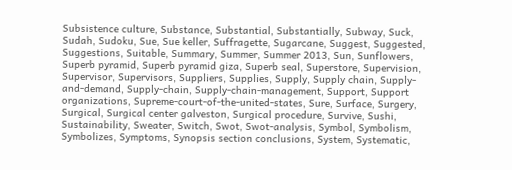Subsistence culture, Substance, Substantial, Substantially, Subway, Suck, Sudah, Sudoku, Sue, Sue keller, Suffragette, Sugarcane, Suggest, Suggested, Suggestions, Suitable, Summary, Summer, Summer 2013, Sun, Sunflowers, Superb pyramid, Superb pyramid giza, Superb seal, Superstore, Supervision, Supervisor, Supervisors, Suppliers, Supplies, Supply, Supply chain, Supply-and-demand, Supply-chain, Supply-chain-management, Support, Support organizations, Supreme-court-of-the-united-states, Sure, Surface, Surgery, Surgical, Surgical center galveston, Surgical procedure, Survive, Sushi, Sustainability, Sweater, Switch, Swot, Swot-analysis, Symbol, Symbolism, Symbolizes, Symptoms, Synopsis section conclusions, System, Systematic,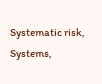Systematic risk, Systems,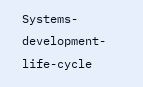Systems-development-life-cycle